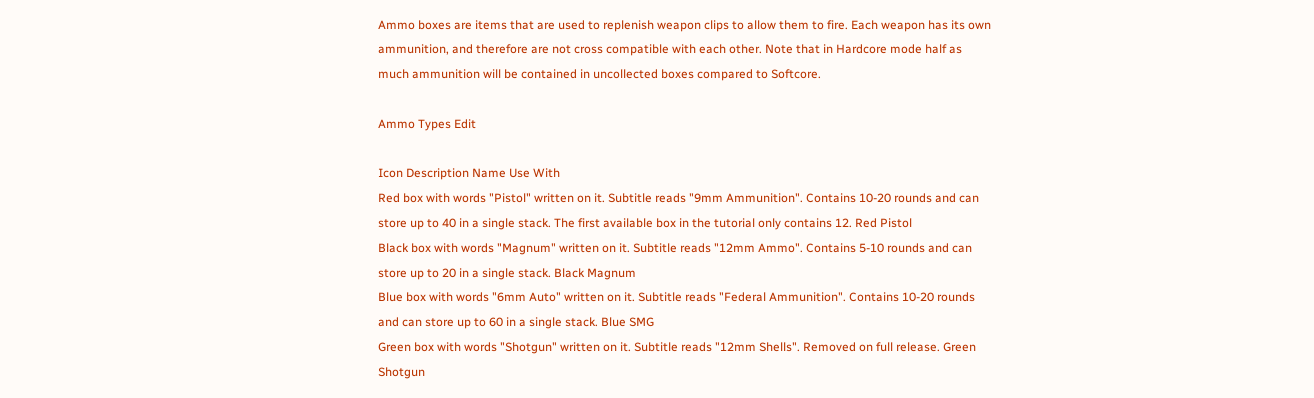Ammo boxes are items that are used to replenish weapon clips to allow them to fire. Each weapon has its own ammunition, and therefore are not cross compatible with each other. Note that in Hardcore mode half as much ammunition will be contained in uncollected boxes compared to Softcore.

Ammo Types Edit

Icon Description Name Use With
Red box with words "Pistol" written on it. Subtitle reads "9mm Ammunition". Contains 10-20 rounds and can store up to 40 in a single stack. The first available box in the tutorial only contains 12. Red Pistol
Black box with words "Magnum" written on it. Subtitle reads "12mm Ammo". Contains 5-10 rounds and can store up to 20 in a single stack. Black Magnum
Blue box with words "6mm Auto" written on it. Subtitle reads "Federal Ammunition". Contains 10-20 rounds and can store up to 60 in a single stack. Blue SMG
Green box with words "Shotgun" written on it. Subtitle reads "12mm Shells". Removed on full release. Green Shotgun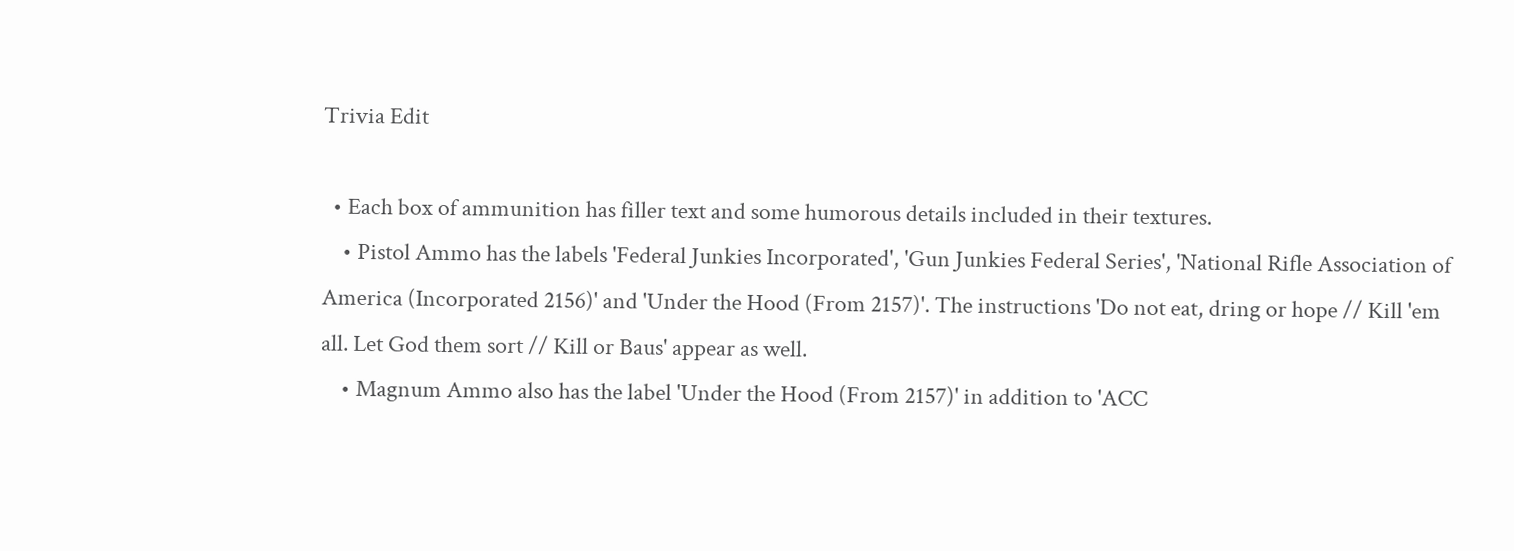Trivia Edit

  • Each box of ammunition has filler text and some humorous details included in their textures.
    • Pistol Ammo has the labels 'Federal Junkies Incorporated', 'Gun Junkies Federal Series', 'National Rifle Association of America (Incorporated 2156)' and 'Under the Hood (From 2157)'. The instructions 'Do not eat, dring or hope // Kill 'em all. Let God them sort // Kill or Baus' appear as well.
    • Magnum Ammo also has the label 'Under the Hood (From 2157)' in addition to 'ACC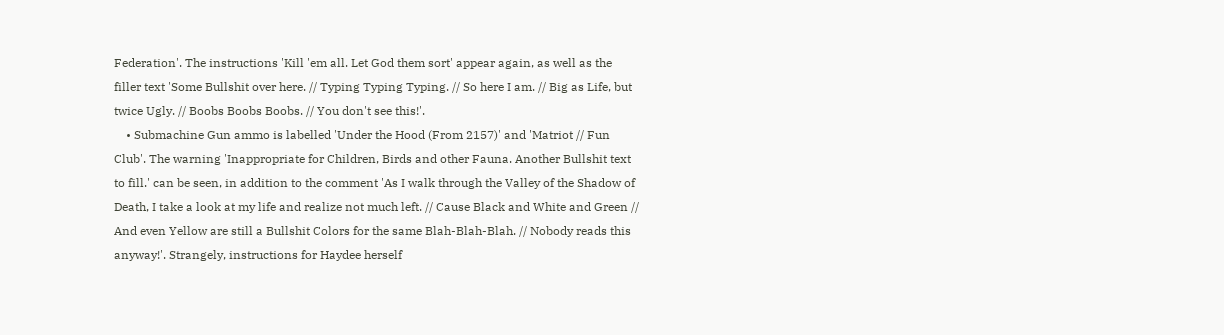Federation'. The instructions 'Kill 'em all. Let God them sort' appear again, as well as the filler text 'Some Bullshit over here. // Typing Typing Typing. // So here I am. // Big as Life, but twice Ugly. // Boobs Boobs Boobs. // You don't see this!'.
    • Submachine Gun ammo is labelled 'Under the Hood (From 2157)' and 'Matriot // Fun Club'. The warning 'Inappropriate for Children, Birds and other Fauna. Another Bullshit text to fill.' can be seen, in addition to the comment 'As I walk through the Valley of the Shadow of Death, I take a look at my life and realize not much left. // Cause Black and White and Green // And even Yellow are still a Bullshit Colors for the same Blah-Blah-Blah. // Nobody reads this anyway!'. Strangely, instructions for Haydee herself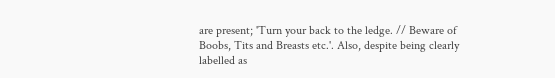are present; 'Turn your back to the ledge. // Beware of Boobs, Tits and Breasts etc.'. Also, despite being clearly labelled as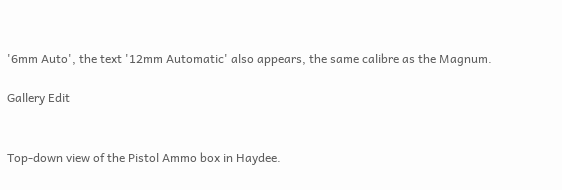'6mm Auto', the text '12mm Automatic' also appears, the same calibre as the Magnum.

Gallery Edit


Top-down view of the Pistol Ammo box in Haydee.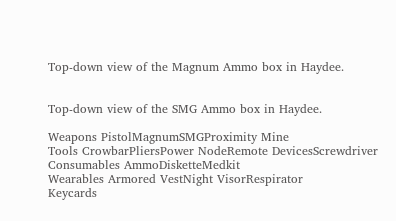Top-down view of the Magnum Ammo box in Haydee.


Top-down view of the SMG Ammo box in Haydee.

Weapons PistolMagnumSMGProximity Mine
Tools CrowbarPliersPower NodeRemote DevicesScrewdriver
Consumables AmmoDisketteMedkit
Wearables Armored VestNight VisorRespirator
Keycards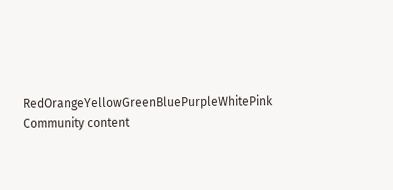RedOrangeYellowGreenBluePurpleWhitePink
Community content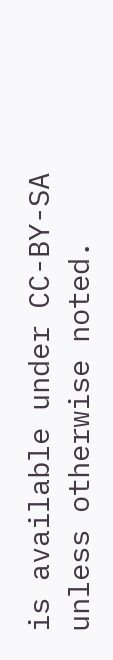is available under CC-BY-SA unless otherwise noted.